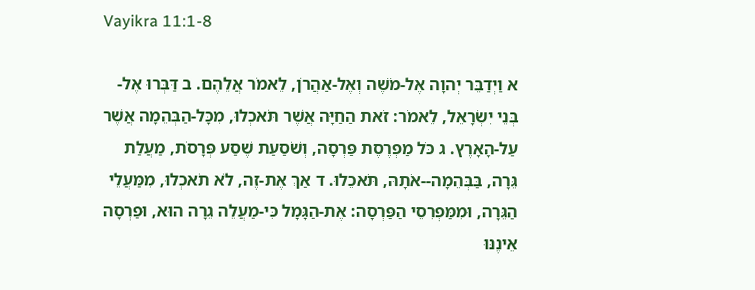Vayikra 11:1-8

א וַיְדַבֵּר יְהוָה אֶל-מֹשֶׁה וְאֶל-אַהֲרֹן, לֵאמֹר אֲלֵהֶם. ב דַּבְּרוּ אֶל-בְּנֵי יִשְׂרָאֵל, לֵאמֹר: זֹאת הַחַיָּה אֲשֶׁר תֹּאכְלוּ, מִכָּל-הַבְּהֵמָה אֲשֶׁר עַל-הָאָרֶץ. ג כֹּל מַפְרֶסֶת פַּרְסָה, וְשֹׁסַעַת שֶׁסַע פְּרָסֹת, מַעֲלַת גֵּרָה, בַּבְּהֵמָה--אֹתָהּ, תֹּאכֵלוּ. ד אַךְ אֶת-זֶה, לֹא תֹאכְלוּ, מִמַּעֲלֵי הַגֵּרָה, וּמִמַּפְרִסֵי הַפַּרְסָה: אֶת-הַגָּמָל כִּי-מַעֲלֵה גֵרָה הוּא, וּפַרְסָה אֵינֶנּוּ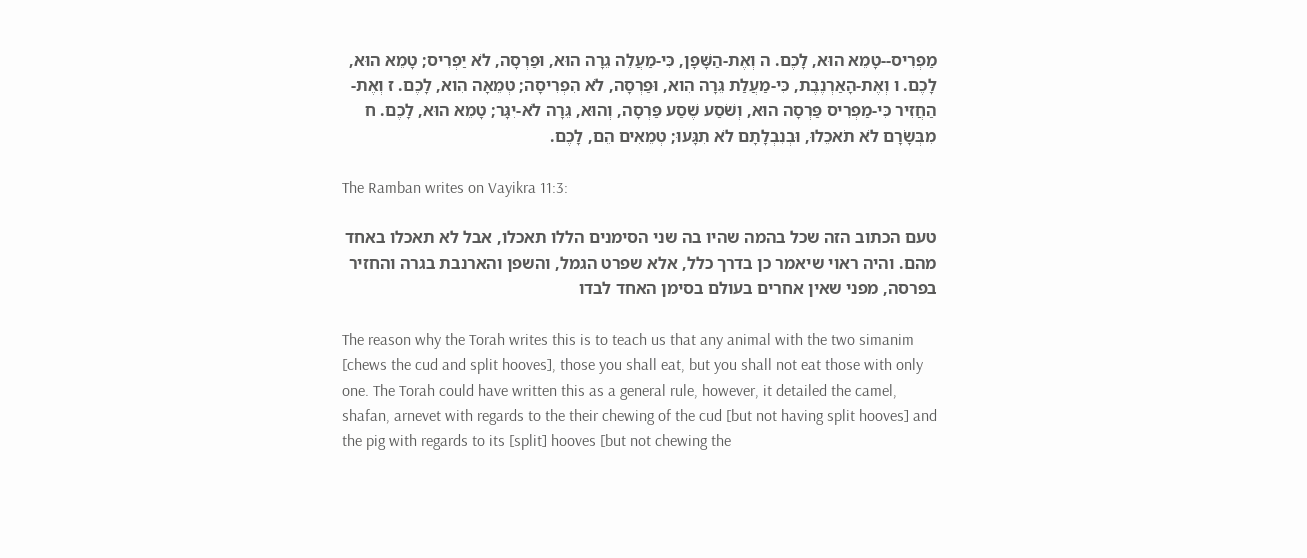מַפְרִיס--טָמֵא הוּא, לָכֶם. ה וְאֶת-הַשָּׁפָן, כִּי-מַעֲלֵה גֵרָה הוּא, וּפַרְסָה, לֹא יַפְרִיס; טָמֵא הוּא, לָכֶם. ו וְאֶת-הָאַרְנֶבֶת, כִּי-מַעֲלַת גֵּרָה הִוא, וּפַרְסָה, לֹא הִפְרִיסָה; טְמֵאָה הִוא, לָכֶם. ז וְאֶת-הַחֲזִיר כִּי-מַפְרִיס פַּרְסָה הוּא, וְשֹׁסַע שֶׁסַע פַּרְסָה, וְהוּא, גֵּרָה לֹא-יִגָּר; טָמֵא הוּא, לָכֶם. ח מִבְּשָׂרָם לֹא תֹאכֵלוּ, וּבְנִבְלָתָם לֹא תִגָּעוּ; טְמֵאִים הֵם, לָכֶם.

The Ramban writes on Vayikra 11:3:

טעם הכתוב הזה שכל בהמה שהיו בה שני הסימנים הללו תאכלו, אבל לא תאכלו באחד מהם. והיה ראוי שיאמר כן בדרך כלל, אלא שפרט הגמל, והשפן והארנבת בגרה והחזיר בפרסה, מפני שאין אחרים בעולם בסימן האחד לבדו

The reason why the Torah writes this is to teach us that any animal with the two simanim [chews the cud and split hooves], those you shall eat, but you shall not eat those with only one. The Torah could have written this as a general rule, however, it detailed the camel, shafan, arnevet with regards to the their chewing of the cud [but not having split hooves] and the pig with regards to its [split] hooves [but not chewing the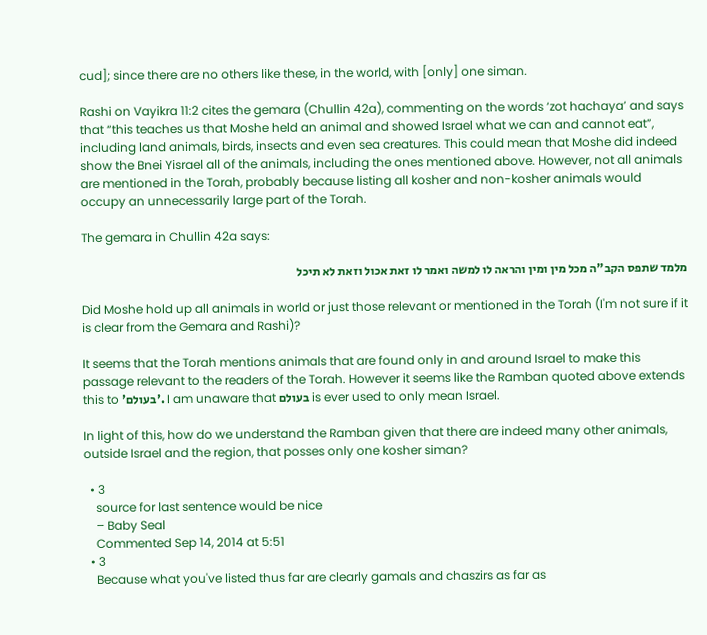cud]; since there are no others like these, in the world, with [only] one siman.

Rashi on Vayikra 11:2 cites the gemara (Chullin 42a), commenting on the words ‘zot hachaya’ and says that “this teaches us that Moshe held an animal and showed Israel what we can and cannot eat”, including land animals, birds, insects and even sea creatures. This could mean that Moshe did indeed show the Bnei Yisrael all of the animals, including the ones mentioned above. However, not all animals are mentioned in the Torah, probably because listing all kosher and non-kosher animals would occupy an unnecessarily large part of the Torah.

The gemara in Chullin 42a says:

מלמד שתפס הקב"ה מכל מין ומין והראה לו למשה ואמר לו זאת אכול וזאת לא תיכל

Did Moshe hold up all animals in world or just those relevant or mentioned in the Torah (I'm not sure if it is clear from the Gemara and Rashi)?

It seems that the Torah mentions animals that are found only in and around Israel to make this passage relevant to the readers of the Torah. However it seems like the Ramban quoted above extends this to 'בעולם'. I am unaware that בעולם is ever used to only mean Israel.

In light of this, how do we understand the Ramban given that there are indeed many other animals, outside Israel and the region, that posses only one kosher siman?

  • 3
    source for last sentence would be nice
    – Baby Seal
    Commented Sep 14, 2014 at 5:51
  • 3
    Because what you've listed thus far are clearly gamals and chaszirs as far as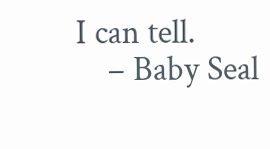I can tell.
    – Baby Seal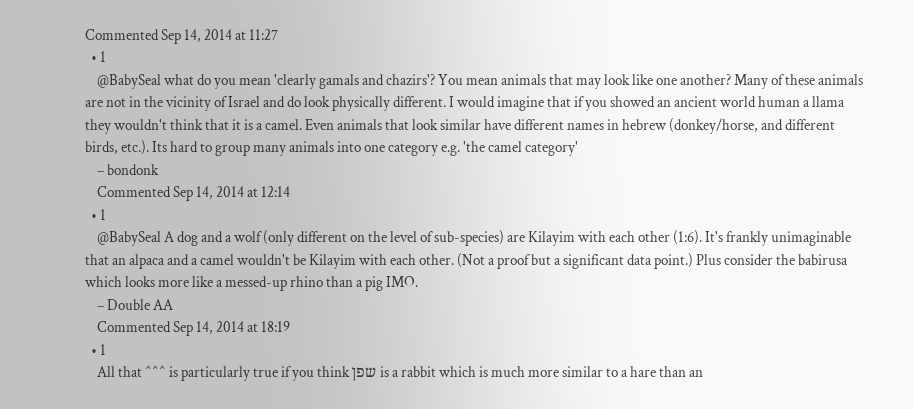Commented Sep 14, 2014 at 11:27
  • 1
    @BabySeal what do you mean 'clearly gamals and chazirs'? You mean animals that may look like one another? Many of these animals are not in the vicinity of Israel and do look physically different. I would imagine that if you showed an ancient world human a llama they wouldn't think that it is a camel. Even animals that look similar have different names in hebrew (donkey/horse, and different birds, etc.). Its hard to group many animals into one category e.g. 'the camel category'
    – bondonk
    Commented Sep 14, 2014 at 12:14
  • 1
    @BabySeal A dog and a wolf (only different on the level of sub-species) are Kilayim with each other (1:6). It's frankly unimaginable that an alpaca and a camel wouldn't be Kilayim with each other. (Not a proof but a significant data point.) Plus consider the babirusa which looks more like a messed-up rhino than a pig IMO.
    – Double AA
    Commented Sep 14, 2014 at 18:19
  • 1
    All that ^^^ is particularly true if you think שפן is a rabbit which is much more similar to a hare than an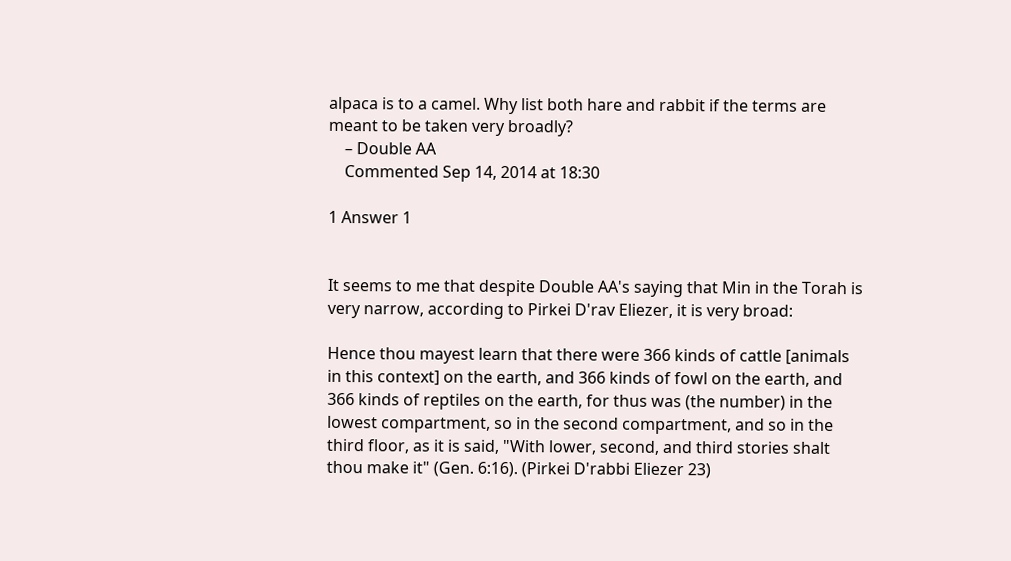alpaca is to a camel. Why list both hare and rabbit if the terms are meant to be taken very broadly?
    – Double AA
    Commented Sep 14, 2014 at 18:30

1 Answer 1


It seems to me that despite Double AA's saying that Min in the Torah is very narrow, according to Pirkei D'rav Eliezer, it is very broad:

Hence thou mayest learn that there were 366 kinds of cattle [animals in this context] on the earth, and 366 kinds of fowl on the earth, and 366 kinds of reptiles on the earth, for thus was (the number) in the lowest compartment, so in the second compartment, and so in the third floor, as it is said, "With lower, second, and third stories shalt thou make it" (Gen. 6:16). (Pirkei D'rabbi Eliezer 23)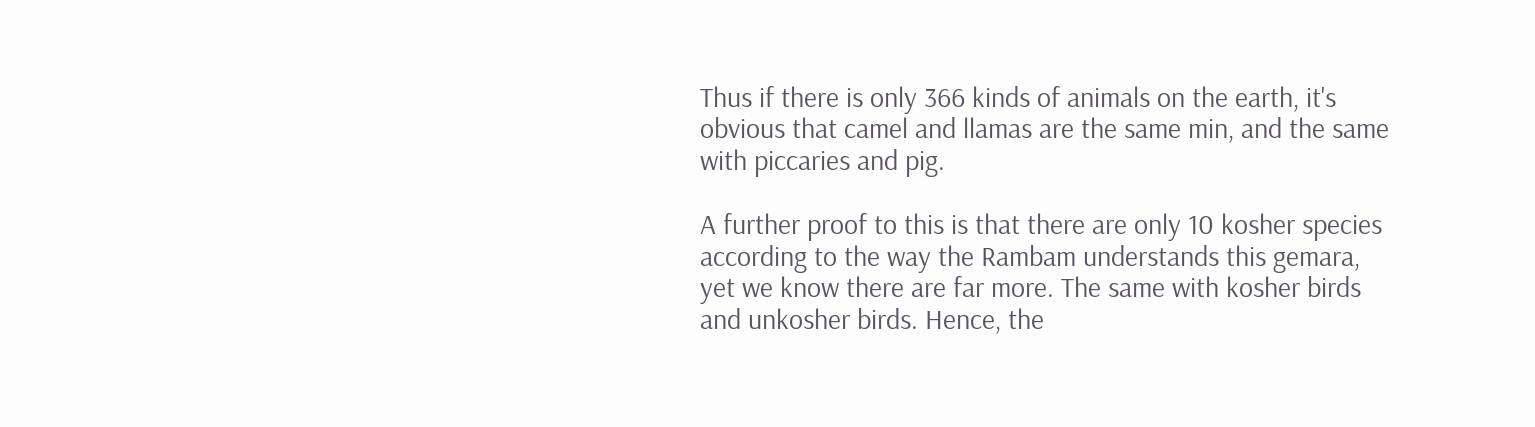Thus if there is only 366 kinds of animals on the earth, it's obvious that camel and llamas are the same min, and the same with piccaries and pig.

A further proof to this is that there are only 10 kosher species according to the way the Rambam understands this gemara, yet we know there are far more. The same with kosher birds and unkosher birds. Hence, the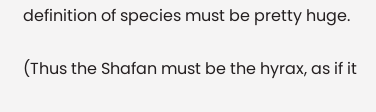definition of species must be pretty huge.

(Thus the Shafan must be the hyrax, as if it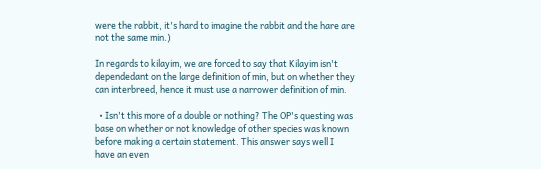were the rabbit, it's hard to imagine the rabbit and the hare are not the same min.)

In regards to kilayim, we are forced to say that Kilayim isn't dependedant on the large definition of min, but on whether they can interbreed, hence it must use a narrower definition of min.

  • Isn't this more of a double or nothing? The OP's questing was base on whether or not knowledge of other species was known before making a certain statement. This answer says well I have an even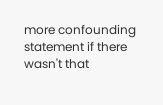more confounding statement if there wasn't that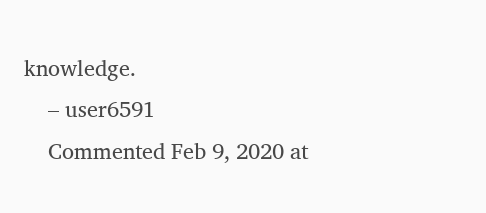knowledge.
    – user6591
    Commented Feb 9, 2020 at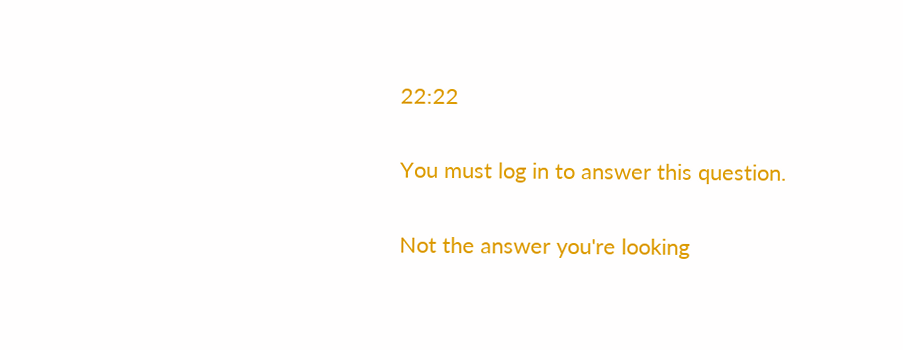22:22

You must log in to answer this question.

Not the answer you're looking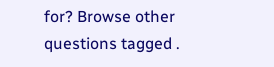for? Browse other questions tagged .